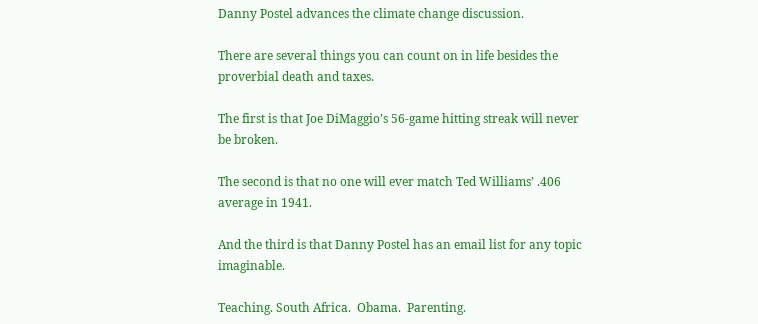Danny Postel advances the climate change discussion.

There are several things you can count on in life besides the proverbial death and taxes.

The first is that Joe DiMaggio’s 56-game hitting streak will never be broken.

The second is that no one will ever match Ted Williams’ .406 average in 1941.

And the third is that Danny Postel has an email list for any topic imaginable.

Teaching. South Africa.  Obama.  Parenting.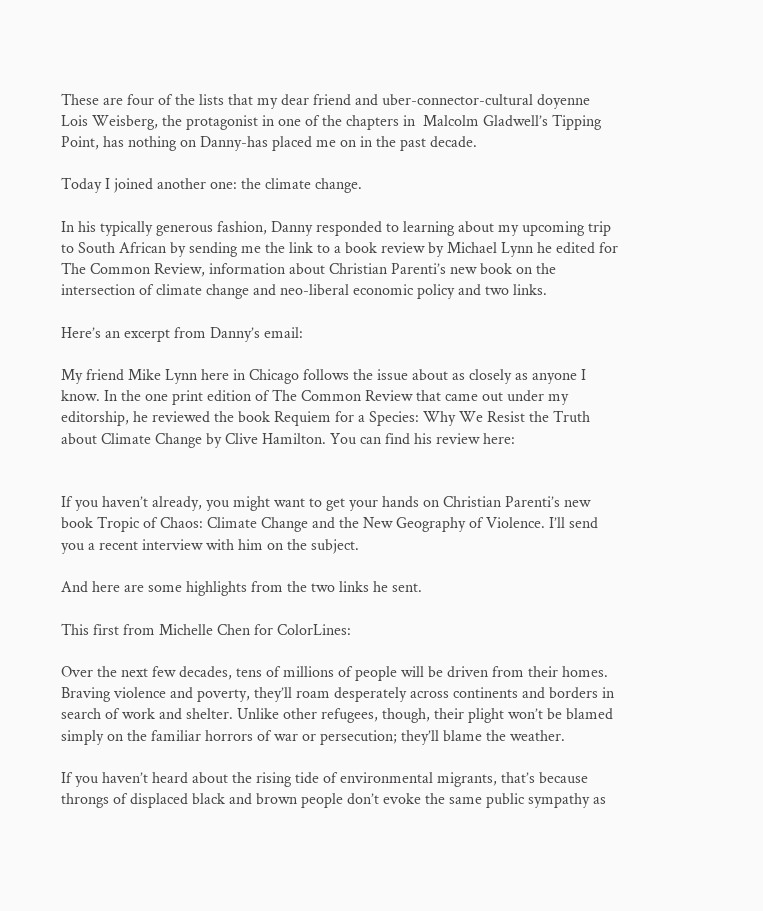These are four of the lists that my dear friend and uber-connector-cultural doyenne Lois Weisberg, the protagonist in one of the chapters in  Malcolm Gladwell’s Tipping Point, has nothing on Danny-has placed me on in the past decade.

Today I joined another one: the climate change.

In his typically generous fashion, Danny responded to learning about my upcoming trip to South African by sending me the link to a book review by Michael Lynn he edited for The Common Review, information about Christian Parenti’s new book on the intersection of climate change and neo-liberal economic policy and two links.

Here’s an excerpt from Danny’s email:

My friend Mike Lynn here in Chicago follows the issue about as closely as anyone I know. In the one print edition of The Common Review that came out under my editorship, he reviewed the book Requiem for a Species: Why We Resist the Truth about Climate Change by Clive Hamilton. You can find his review here:


If you haven’t already, you might want to get your hands on Christian Parenti’s new book Tropic of Chaos: Climate Change and the New Geography of Violence. I’ll send you a recent interview with him on the subject.

And here are some highlights from the two links he sent.

This first from Michelle Chen for ColorLines:

Over the next few decades, tens of millions of people will be driven from their homes. Braving violence and poverty, they’ll roam desperately across continents and borders in search of work and shelter. Unlike other refugees, though, their plight won’t be blamed simply on the familiar horrors of war or persecution; they’ll blame the weather.

If you haven’t heard about the rising tide of environmental migrants, that’s because throngs of displaced black and brown people don’t evoke the same public sympathy as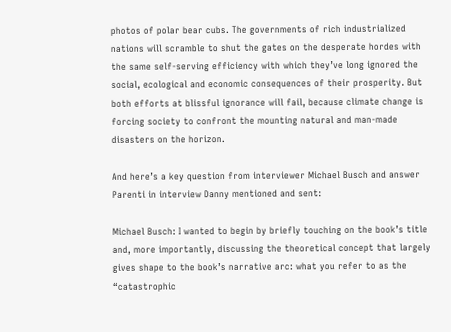photos of polar bear cubs. The governments of rich industrialized nations will scramble to shut the gates on the desperate hordes with the same self-serving efficiency with which they’ve long ignored the social, ecological and economic consequences of their prosperity. But both efforts at blissful ignorance will fail, because climate change is forcing society to confront the mounting natural and man-made disasters on the horizon.

And here’s a key question from interviewer Michael Busch and answer Parenti in interview Danny mentioned and sent:

Michael Busch: I wanted to begin by briefly touching on the book’s title and, more importantly, discussing the theoretical concept that largely gives shape to the book’s narrative arc: what you refer to as the “catastrophic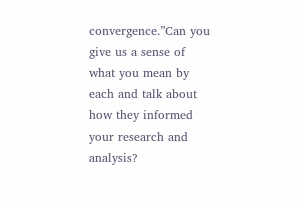convergence.”Can you give us a sense of what you mean by each and talk about how they informed your research and analysis?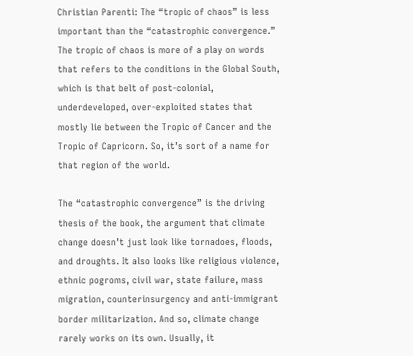Christian Parenti: The “tropic of chaos” is less important than the “catastrophic convergence.” The tropic of chaos is more of a play on words that refers to the conditions in the Global South, which is that belt of post-colonial, underdeveloped, over-exploited states that mostly lie between the Tropic of Cancer and the Tropic of Capricorn. So, it’s sort of a name for that region of the world.

The “catastrophic convergence” is the driving thesis of the book, the argument that climate change doesn’t just look like tornadoes, floods, and droughts. It also looks like religious violence, ethnic pogroms, civil war, state failure, mass migration, counterinsurgency and anti-immigrant border militarization. And so, climate change rarely works on its own. Usually, it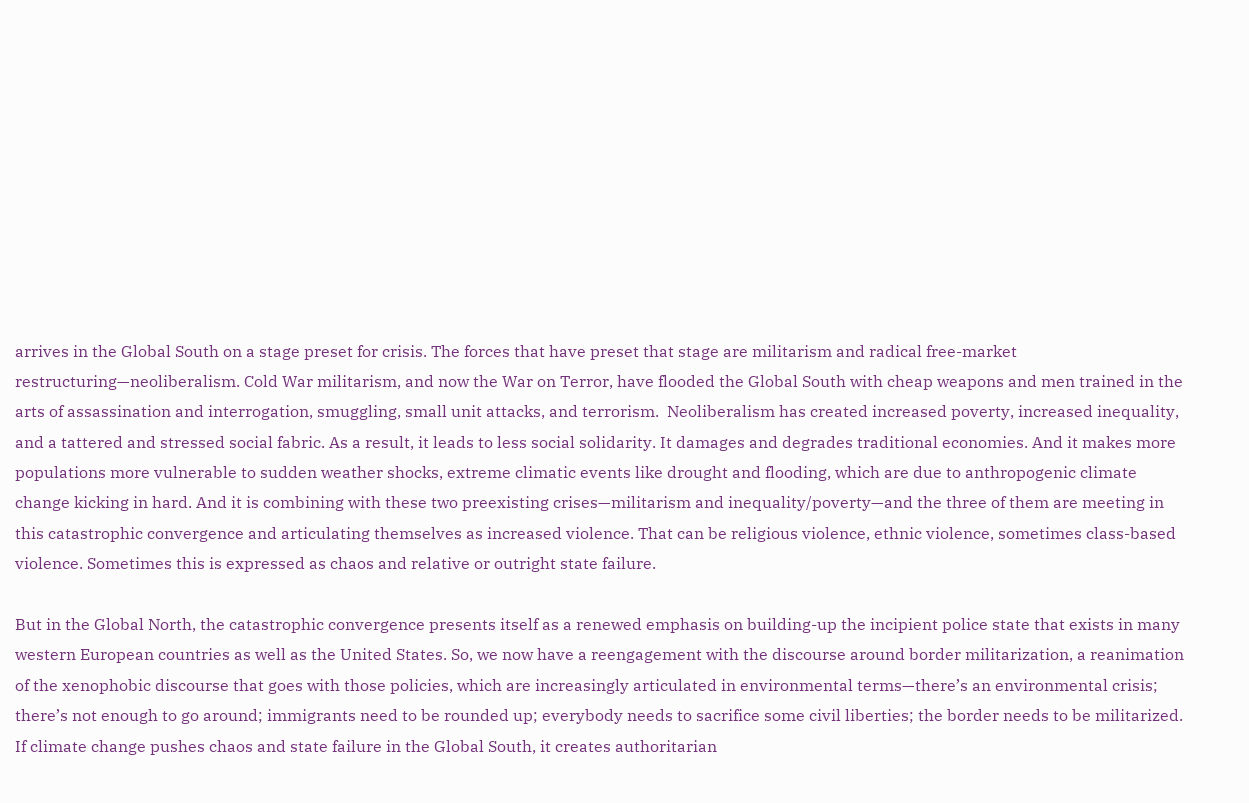arrives in the Global South on a stage preset for crisis. The forces that have preset that stage are militarism and radical free-market restructuring—neoliberalism. Cold War militarism, and now the War on Terror, have flooded the Global South with cheap weapons and men trained in the arts of assassination and interrogation, smuggling, small unit attacks, and terrorism.  Neoliberalism has created increased poverty, increased inequality, and a tattered and stressed social fabric. As a result, it leads to less social solidarity. It damages and degrades traditional economies. And it makes more populations more vulnerable to sudden weather shocks, extreme climatic events like drought and flooding, which are due to anthropogenic climate change kicking in hard. And it is combining with these two preexisting crises—militarism and inequality/poverty—and the three of them are meeting in this catastrophic convergence and articulating themselves as increased violence. That can be religious violence, ethnic violence, sometimes class-based violence. Sometimes this is expressed as chaos and relative or outright state failure.

But in the Global North, the catastrophic convergence presents itself as a renewed emphasis on building-up the incipient police state that exists in many western European countries as well as the United States. So, we now have a reengagement with the discourse around border militarization, a reanimation of the xenophobic discourse that goes with those policies, which are increasingly articulated in environmental terms—there’s an environmental crisis; there’s not enough to go around; immigrants need to be rounded up; everybody needs to sacrifice some civil liberties; the border needs to be militarized. If climate change pushes chaos and state failure in the Global South, it creates authoritarian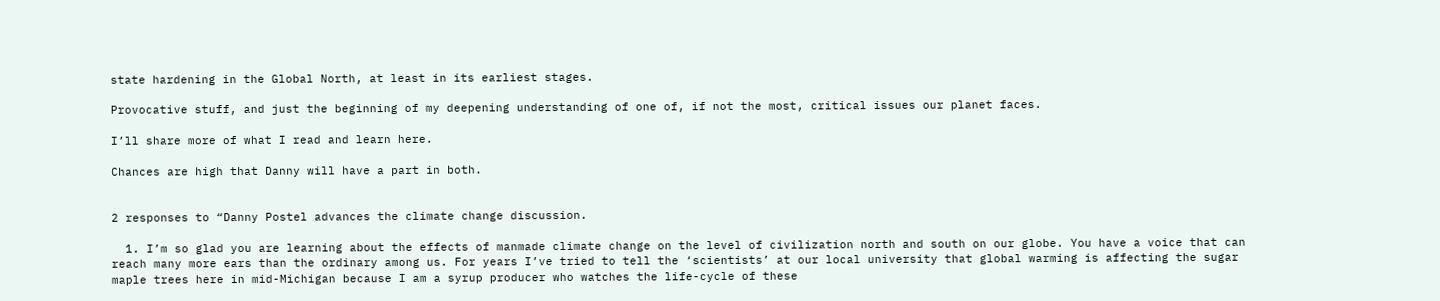state hardening in the Global North, at least in its earliest stages.

Provocative stuff, and just the beginning of my deepening understanding of one of, if not the most, critical issues our planet faces.

I’ll share more of what I read and learn here.

Chances are high that Danny will have a part in both.


2 responses to “Danny Postel advances the climate change discussion.

  1. I’m so glad you are learning about the effects of manmade climate change on the level of civilization north and south on our globe. You have a voice that can reach many more ears than the ordinary among us. For years I’ve tried to tell the ‘scientists’ at our local university that global warming is affecting the sugar maple trees here in mid-Michigan because I am a syrup producer who watches the life-cycle of these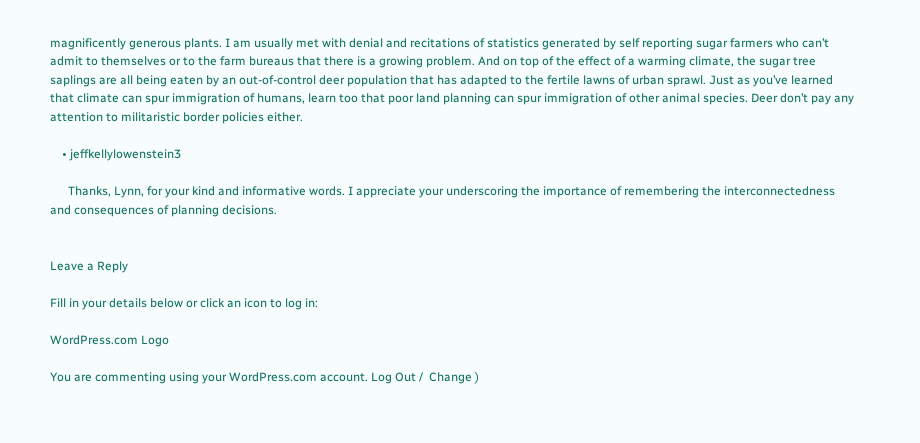magnificently generous plants. I am usually met with denial and recitations of statistics generated by self reporting sugar farmers who can’t admit to themselves or to the farm bureaus that there is a growing problem. And on top of the effect of a warming climate, the sugar tree saplings are all being eaten by an out-of-control deer population that has adapted to the fertile lawns of urban sprawl. Just as you’ve learned that climate can spur immigration of humans, learn too that poor land planning can spur immigration of other animal species. Deer don’t pay any attention to militaristic border policies either.

    • jeffkellylowenstein3

      Thanks, Lynn, for your kind and informative words. I appreciate your underscoring the importance of remembering the interconnectedness and consequences of planning decisions.


Leave a Reply

Fill in your details below or click an icon to log in:

WordPress.com Logo

You are commenting using your WordPress.com account. Log Out /  Change )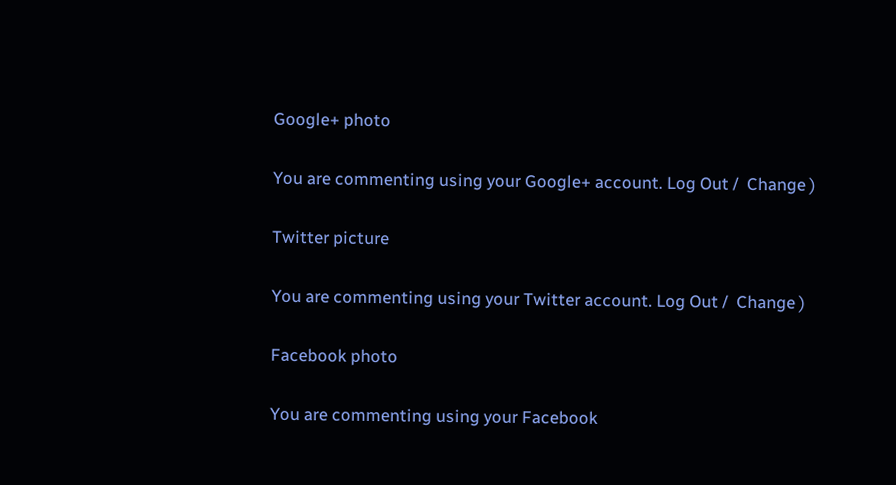Google+ photo

You are commenting using your Google+ account. Log Out /  Change )

Twitter picture

You are commenting using your Twitter account. Log Out /  Change )

Facebook photo

You are commenting using your Facebook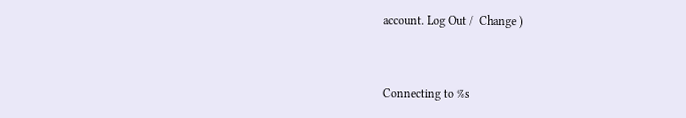account. Log Out /  Change )


Connecting to %s